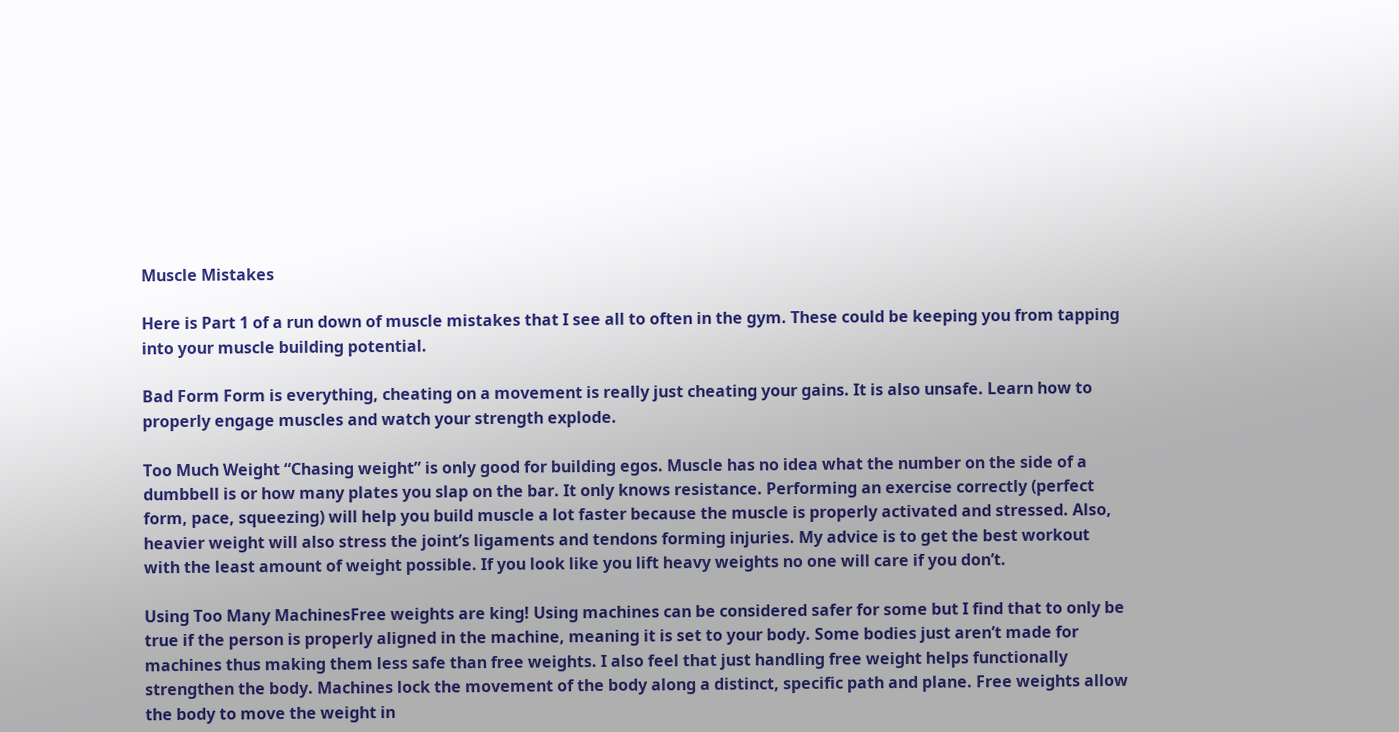Muscle Mistakes

Here is Part 1 of a run down of muscle mistakes that I see all to often in the gym. These could be keeping you from tapping into your muscle building potential.

Bad Form Form is everything, cheating on a movement is really just cheating your gains. It is also unsafe. Learn how to properly engage muscles and watch your strength explode.

Too Much Weight “Chasing weight” is only good for building egos. Muscle has no idea what the number on the side of a dumbbell is or how many plates you slap on the bar. It only knows resistance. Performing an exercise correctly (perfect form, pace, squeezing) will help you build muscle a lot faster because the muscle is properly activated and stressed. Also, heavier weight will also stress the joint’s ligaments and tendons forming injuries. My advice is to get the best workout with the least amount of weight possible. If you look like you lift heavy weights no one will care if you don’t.

Using Too Many MachinesFree weights are king! Using machines can be considered safer for some but I find that to only be true if the person is properly aligned in the machine, meaning it is set to your body. Some bodies just aren’t made for machines thus making them less safe than free weights. I also feel that just handling free weight helps functionally strengthen the body. Machines lock the movement of the body along a distinct, specific path and plane. Free weights allow the body to move the weight in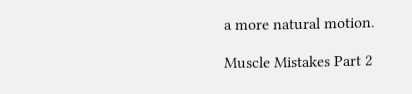a more natural motion.

Muscle Mistakes Part 2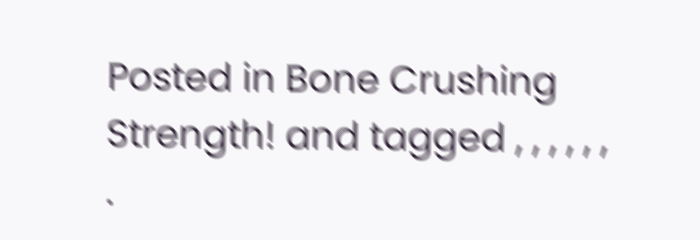Posted in Bone Crushing Strength! and tagged , , , , , , .